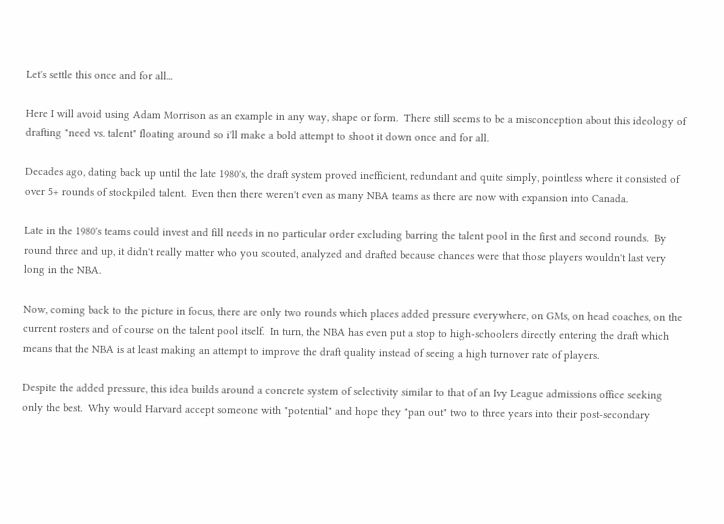Let's settle this once and for all...

Here I will avoid using Adam Morrison as an example in any way, shape or form.  There still seems to be a misconception about this ideology of drafting "need vs. talent" floating around so i'll make a bold attempt to shoot it down once and for all.

Decades ago, dating back up until the late 1980's, the draft system proved inefficient, redundant and quite simply, pointless where it consisted of over 5+ rounds of stockpiled talent.  Even then there weren't even as many NBA teams as there are now with expansion into Canada.

Late in the 1980's teams could invest and fill needs in no particular order excluding barring the talent pool in the first and second rounds.  By round three and up, it didn't really matter who you scouted, analyzed and drafted because chances were that those players wouldn't last very long in the NBA.

Now, coming back to the picture in focus, there are only two rounds which places added pressure everywhere, on GMs, on head coaches, on the current rosters and of course on the talent pool itself.  In turn, the NBA has even put a stop to high-schoolers directly entering the draft which means that the NBA is at least making an attempt to improve the draft quality instead of seeing a high turnover rate of players.

Despite the added pressure, this idea builds around a concrete system of selectivity similar to that of an Ivy League admissions office seeking only the best.  Why would Harvard accept someone with "potential" and hope they "pan out" two to three years into their post-secondary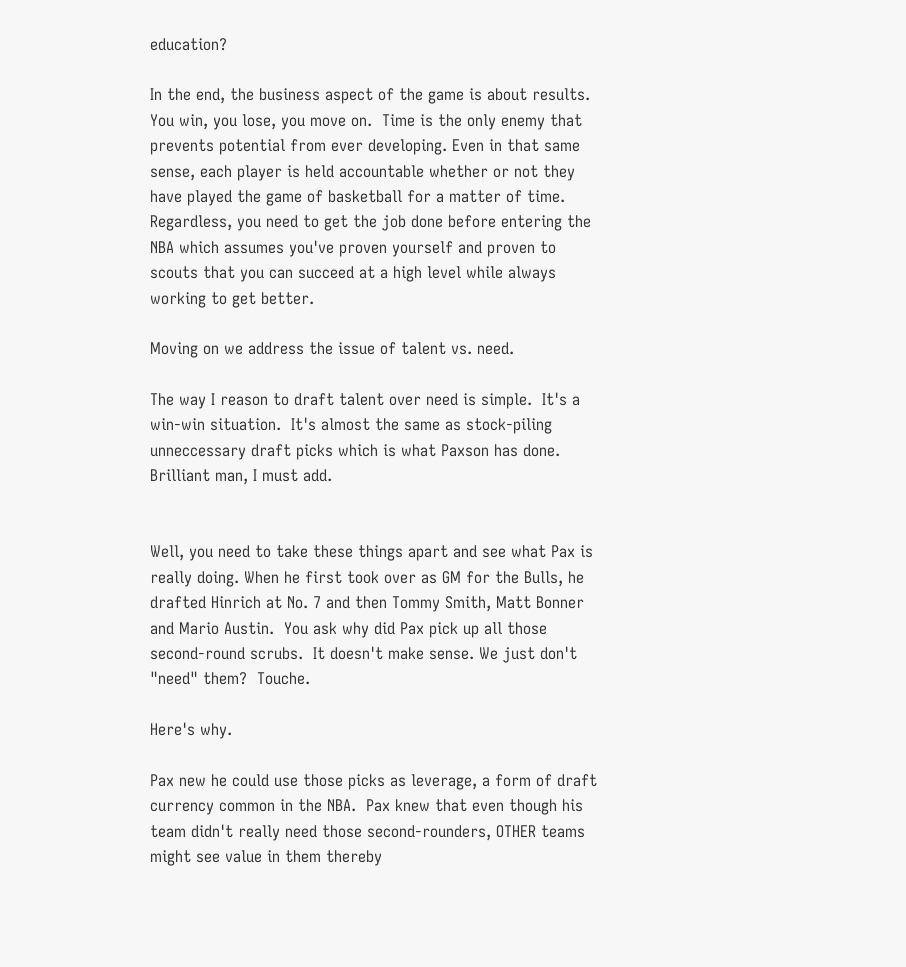education?

In the end, the business aspect of the game is about results. You win, you lose, you move on.  Time is the only enemy that prevents potential from ever developing. Even in that same sense, each player is held accountable whether or not they have played the game of basketball for a matter of time.  Regardless, you need to get the job done before entering the NBA which assumes you've proven yourself and proven to scouts that you can succeed at a high level while always working to get better.

Moving on we address the issue of talent vs. need.

The way I reason to draft talent over need is simple.  It's a win-win situation.  It's almost the same as stock-piling unneccessary draft picks which is what Paxson has done.  Brilliant man, I must add.


Well, you need to take these things apart and see what Pax is really doing. When he first took over as GM for the Bulls, he drafted Hinrich at No. 7 and then Tommy Smith, Matt Bonner and Mario Austin.  You ask why did Pax pick up all those second-round scrubs.  It doesn't make sense. We just don't "need" them?  Touche.

Here's why.

Pax new he could use those picks as leverage, a form of draft currency common in the NBA.  Pax knew that even though his team didn't really need those second-rounders, OTHER teams might see value in them thereby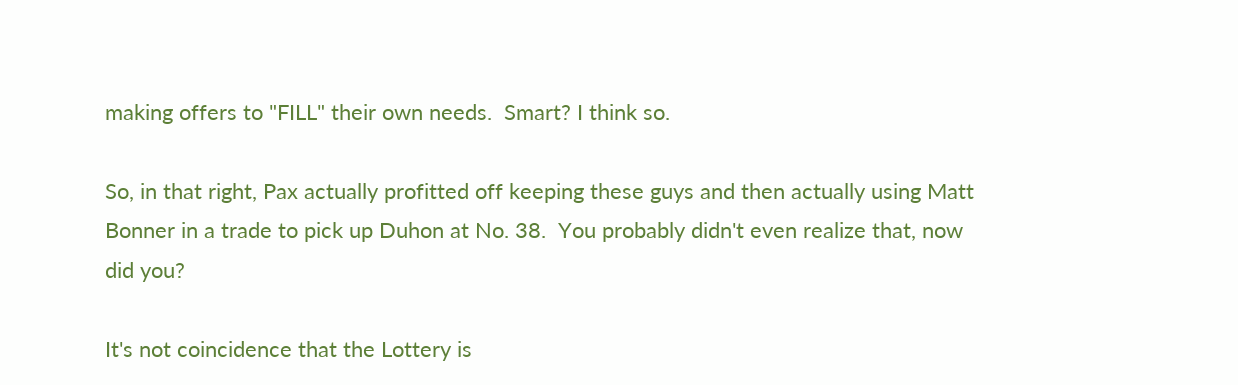making offers to "FILL" their own needs.  Smart? I think so.

So, in that right, Pax actually profitted off keeping these guys and then actually using Matt Bonner in a trade to pick up Duhon at No. 38.  You probably didn't even realize that, now did you?

It's not coincidence that the Lottery is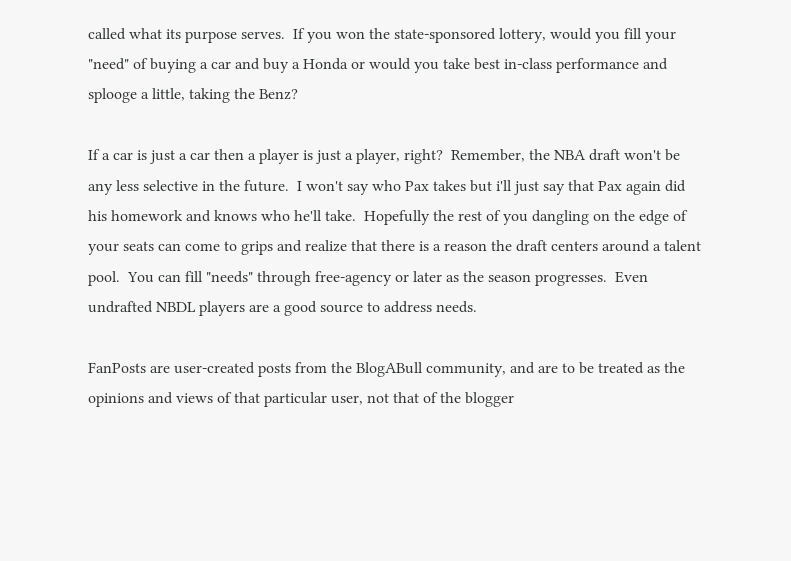called what its purpose serves.  If you won the state-sponsored lottery, would you fill your "need" of buying a car and buy a Honda or would you take best in-class performance and splooge a little, taking the Benz?

If a car is just a car then a player is just a player, right?  Remember, the NBA draft won't be any less selective in the future.  I won't say who Pax takes but i'll just say that Pax again did his homework and knows who he'll take.  Hopefully the rest of you dangling on the edge of your seats can come to grips and realize that there is a reason the draft centers around a talent pool.  You can fill "needs" through free-agency or later as the season progresses.  Even undrafted NBDL players are a good source to address needs.

FanPosts are user-created posts from the BlogABull community, and are to be treated as the opinions and views of that particular user, not that of the blogger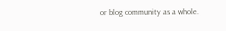or blog community as a whole.